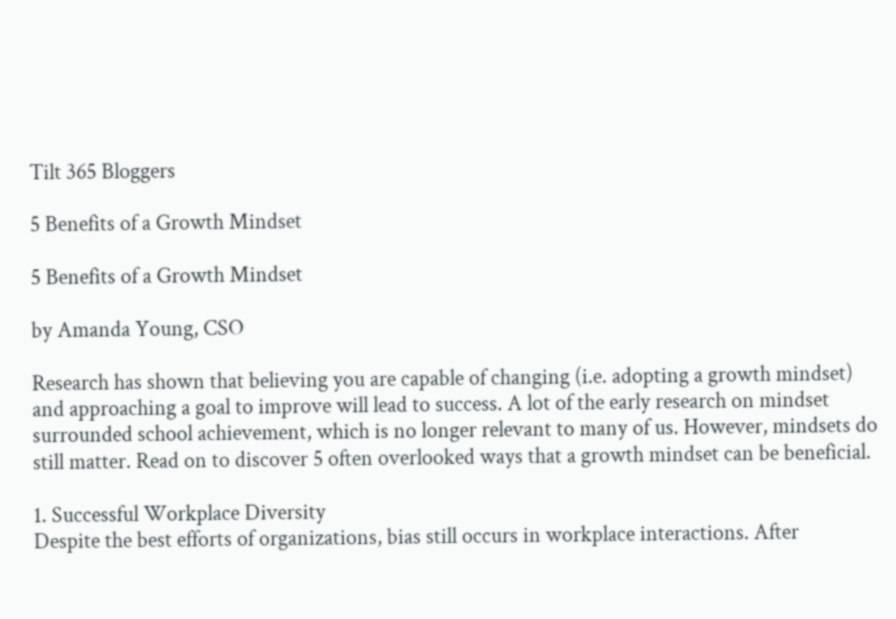Tilt 365 Bloggers

5 Benefits of a Growth Mindset

5 Benefits of a Growth Mindset

by Amanda Young, CSO

Research has shown that believing you are capable of changing (i.e. adopting a growth mindset) and approaching a goal to improve will lead to success. A lot of the early research on mindset surrounded school achievement, which is no longer relevant to many of us. However, mindsets do still matter. Read on to discover 5 often overlooked ways that a growth mindset can be beneficial.

1. Successful Workplace Diversity
Despite the best efforts of organizations, bias still occurs in workplace interactions. After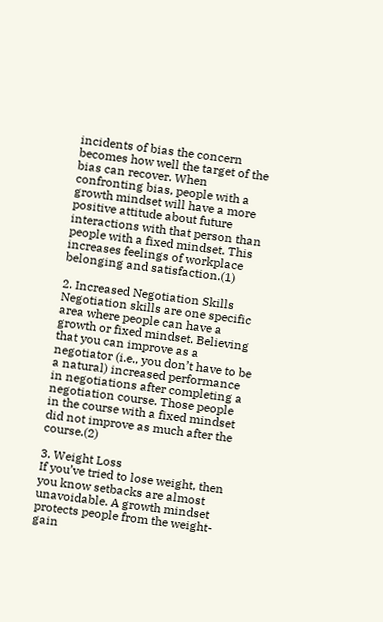incidents of bias the concern becomes how well the target of the bias can recover. When confronting bias, people with a growth mindset will have a more positive attitude about future interactions with that person than people with a fixed mindset. This increases feelings of workplace belonging and satisfaction.(1)

2. Increased Negotiation Skills
Negotiation skills are one specific area where people can have a growth or fixed mindset. Believing that you can improve as a negotiator (i.e., you don’t have to be a natural) increased performance in negotiations after completing a negotiation course. Those people in the course with a fixed mindset did not improve as much after the course.(2)

3. Weight Loss
If you’ve tried to lose weight, then you know setbacks are almost unavoidable. A growth mindset protects people from the weight-gain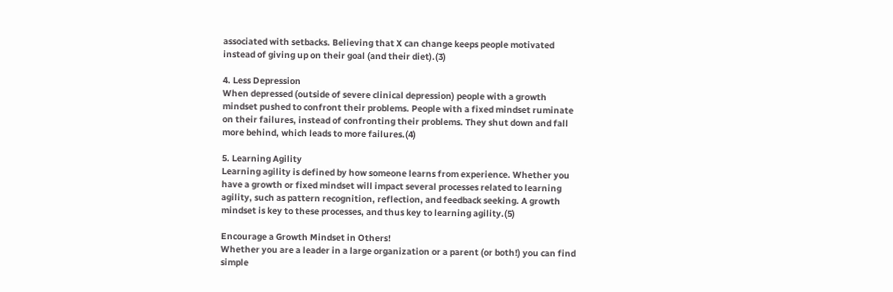associated with setbacks. Believing that X can change keeps people motivated instead of giving up on their goal (and their diet).(3)

4. Less Depression
When depressed (outside of severe clinical depression) people with a growth mindset pushed to confront their problems. People with a fixed mindset ruminate on their failures, instead of confronting their problems. They shut down and fall more behind, which leads to more failures.(4)

5. Learning Agility
Learning agility is defined by how someone learns from experience. Whether you have a growth or fixed mindset will impact several processes related to learning agility, such as pattern recognition, reflection, and feedback seeking. A growth mindset is key to these processes, and thus key to learning agility.(5)

Encourage a Growth Mindset in Others!
Whether you are a leader in a large organization or a parent (or both!) you can find simple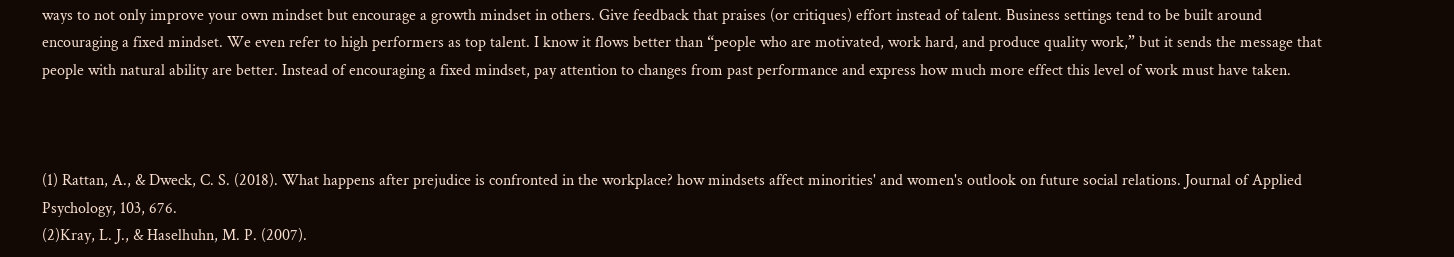ways to not only improve your own mindset but encourage a growth mindset in others. Give feedback that praises (or critiques) effort instead of talent. Business settings tend to be built around encouraging a fixed mindset. We even refer to high performers as top talent. I know it flows better than “people who are motivated, work hard, and produce quality work,” but it sends the message that people with natural ability are better. Instead of encouraging a fixed mindset, pay attention to changes from past performance and express how much more effect this level of work must have taken.



(1) Rattan, A., & Dweck, C. S. (2018). What happens after prejudice is confronted in the workplace? how mindsets affect minorities' and women's outlook on future social relations. Journal of Applied Psychology, 103, 676.
(2)Kray, L. J., & Haselhuhn, M. P. (2007).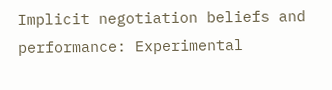Implicit negotiation beliefs and performance: Experimental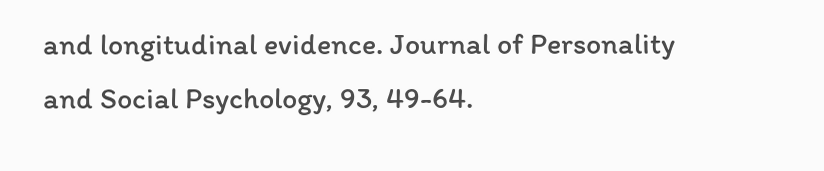and longitudinal evidence. Journal of Personality and Social Psychology, 93, 49-64.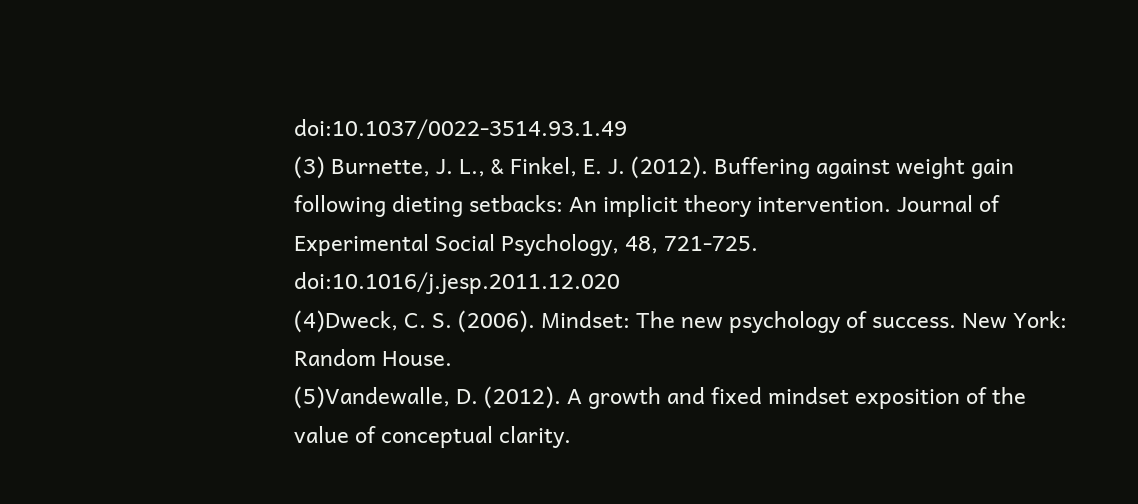doi:10.1037/0022-3514.93.1.49
(3) Burnette, J. L., & Finkel, E. J. (2012). Buffering against weight gain following dieting setbacks: An implicit theory intervention. Journal of Experimental Social Psychology, 48, 721-725. doi:10.1016/j.jesp.2011.12.020
(4)Dweck, C. S. (2006). Mindset: The new psychology of success. New York: Random House.
(5)Vandewalle, D. (2012). A growth and fixed mindset exposition of the value of conceptual clarity.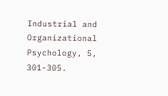Industrial and Organizational Psychology, 5, 301-305.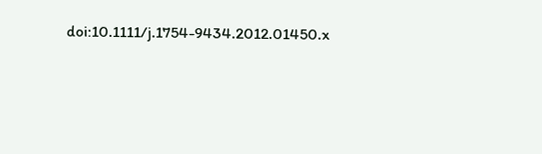doi:10.1111/j.1754-9434.2012.01450.x